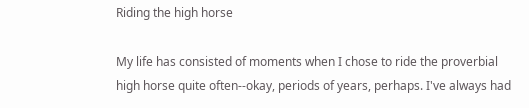Riding the high horse

My life has consisted of moments when I chose to ride the proverbial high horse quite often--okay, periods of years, perhaps. I've always had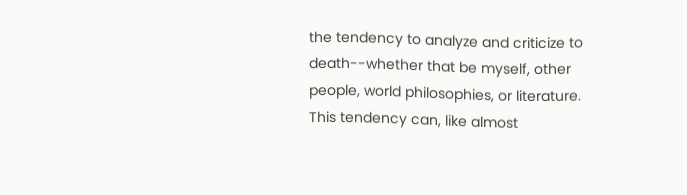the tendency to analyze and criticize to death--whether that be myself, other people, world philosophies, or literature. This tendency can, like almost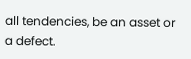all tendencies, be an asset or a defect.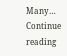Many… Continue reading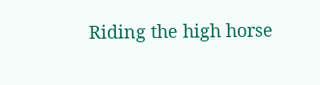Riding the high horse